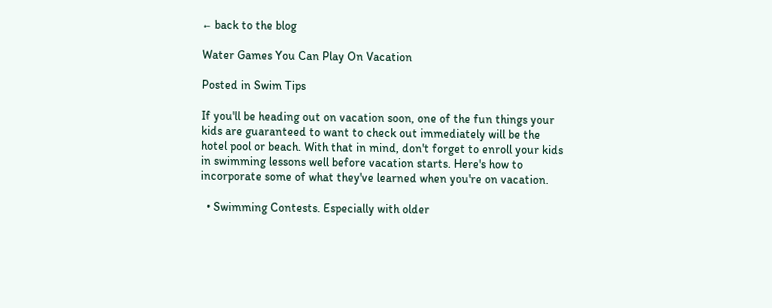← back to the blog

Water Games You Can Play On Vacation

Posted in Swim Tips

If you'll be heading out on vacation soon, one of the fun things your kids are guaranteed to want to check out immediately will be the hotel pool or beach. With that in mind, don't forget to enroll your kids in swimming lessons well before vacation starts. Here's how to incorporate some of what they've learned when you're on vacation.

  • Swimming Contests. Especially with older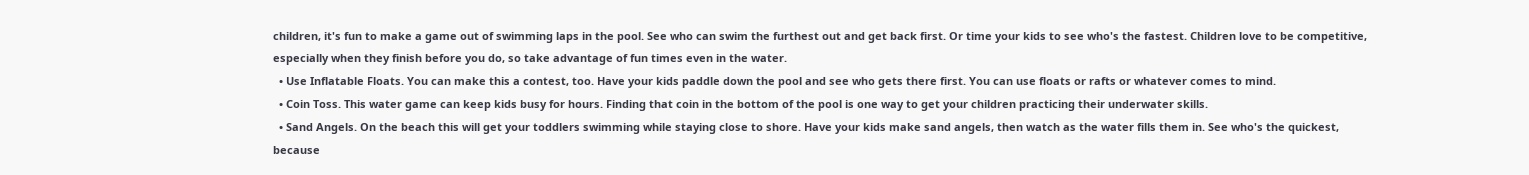children, it's fun to make a game out of swimming laps in the pool. See who can swim the furthest out and get back first. Or time your kids to see who's the fastest. Children love to be competitive, especially when they finish before you do, so take advantage of fun times even in the water.
  • Use Inflatable Floats. You can make this a contest, too. Have your kids paddle down the pool and see who gets there first. You can use floats or rafts or whatever comes to mind.
  • Coin Toss. This water game can keep kids busy for hours. Finding that coin in the bottom of the pool is one way to get your children practicing their underwater skills.
  • Sand Angels. On the beach this will get your toddlers swimming while staying close to shore. Have your kids make sand angels, then watch as the water fills them in. See who's the quickest, because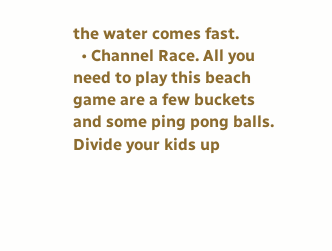the water comes fast.
  • Channel Race. All you need to play this beach game are a few buckets and some ping pong balls. Divide your kids up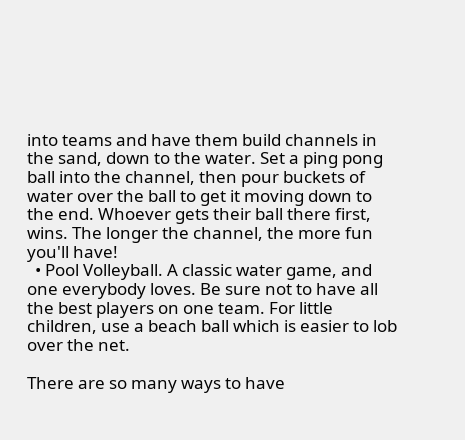into teams and have them build channels in the sand, down to the water. Set a ping pong ball into the channel, then pour buckets of water over the ball to get it moving down to the end. Whoever gets their ball there first, wins. The longer the channel, the more fun you'll have!
  • Pool Volleyball. A classic water game, and one everybody loves. Be sure not to have all the best players on one team. For little children, use a beach ball which is easier to lob over the net.

There are so many ways to have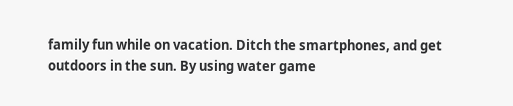family fun while on vacation. Ditch the smartphones, and get outdoors in the sun. By using water game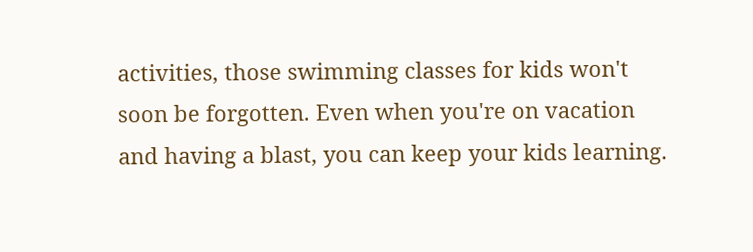activities, those swimming classes for kids won't soon be forgotten. Even when you're on vacation and having a blast, you can keep your kids learning.